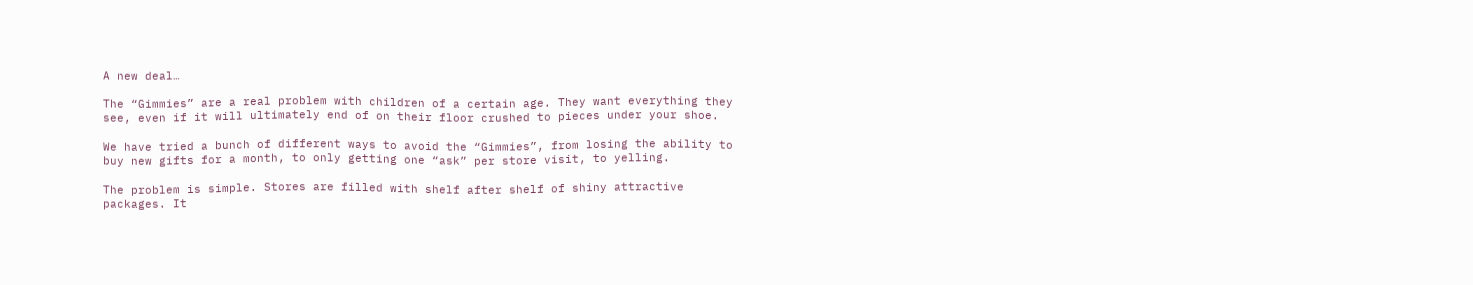A new deal…

The “Gimmies” are a real problem with children of a certain age. They want everything they see, even if it will ultimately end of on their floor crushed to pieces under your shoe.

We have tried a bunch of different ways to avoid the “Gimmies”, from losing the ability to buy new gifts for a month, to only getting one “ask” per store visit, to yelling.

The problem is simple. Stores are filled with shelf after shelf of shiny attractive packages. It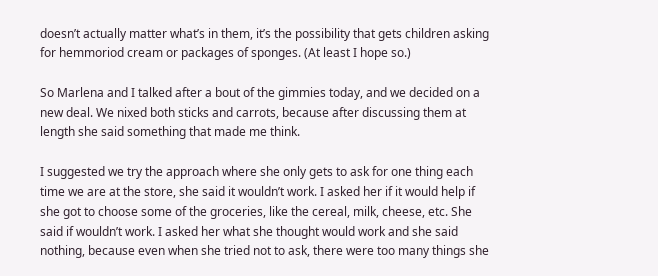doesn’t actually matter what’s in them, it’s the possibility that gets children asking for hemmoriod cream or packages of sponges. (At least I hope so.)

So Marlena and I talked after a bout of the gimmies today, and we decided on a new deal. We nixed both sticks and carrots, because after discussing them at length she said something that made me think.

I suggested we try the approach where she only gets to ask for one thing each time we are at the store, she said it wouldn’t work. I asked her if it would help if she got to choose some of the groceries, like the cereal, milk, cheese, etc. She said if wouldn’t work. I asked her what she thought would work and she said nothing, because even when she tried not to ask, there were too many things she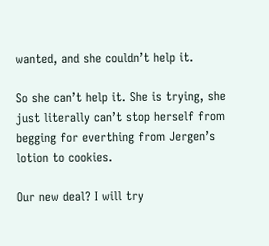wanted, and she couldn’t help it.

So she can’t help it. She is trying, she just literally can’t stop herself from begging for everthing from Jergen’s lotion to cookies.

Our new deal? I will try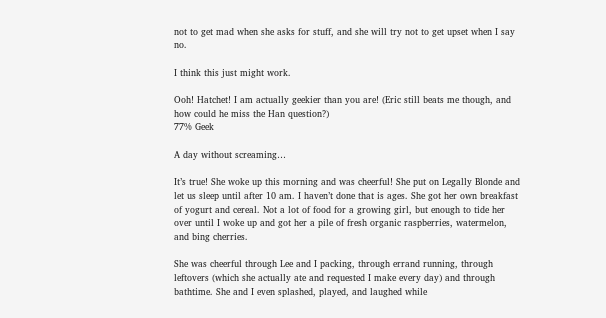not to get mad when she asks for stuff, and she will try not to get upset when I say no.

I think this just might work.

Ooh! Hatchet! I am actually geekier than you are! (Eric still beats me though, and how could he miss the Han question?)
77% Geek

A day without screaming…

It’s true! She woke up this morning and was cheerful! She put on Legally Blonde and let us sleep until after 10 am. I haven’t done that is ages. She got her own breakfast of yogurt and cereal. Not a lot of food for a growing girl, but enough to tide her over until I woke up and got her a pile of fresh organic raspberries, watermelon, and bing cherries.

She was cheerful through Lee and I packing, through errand running, through leftovers (which she actually ate and requested I make every day) and through bathtime. She and I even splashed, played, and laughed while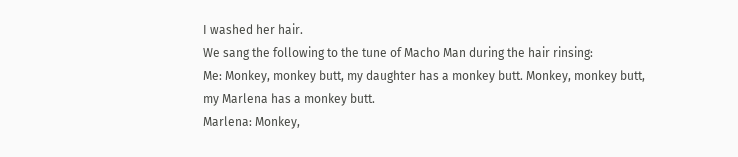I washed her hair.
We sang the following to the tune of Macho Man during the hair rinsing:
Me: Monkey, monkey butt, my daughter has a monkey butt. Monkey, monkey butt, my Marlena has a monkey butt.
Marlena: Monkey,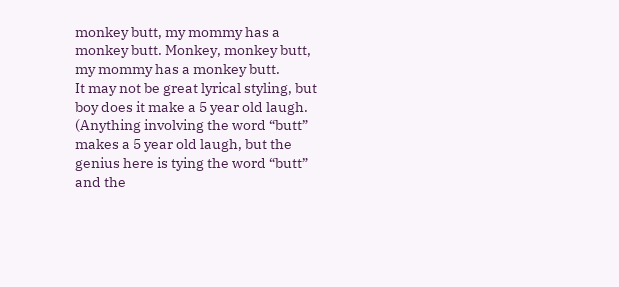monkey butt, my mommy has a monkey butt. Monkey, monkey butt, my mommy has a monkey butt.
It may not be great lyrical styling, but boy does it make a 5 year old laugh. (Anything involving the word “butt” makes a 5 year old laugh, but the genius here is tying the word “butt” and the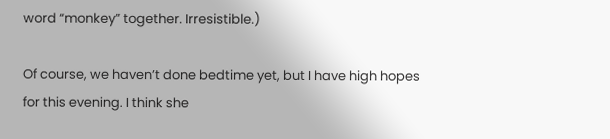word “monkey” together. Irresistible.)

Of course, we haven’t done bedtime yet, but I have high hopes for this evening. I think she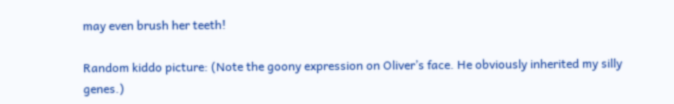may even brush her teeth!

Random kiddo picture: (Note the goony expression on Oliver’s face. He obviously inherited my silly genes.)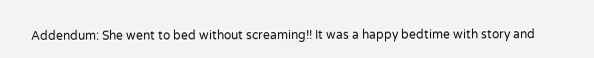Addendum: She went to bed without screaming!! It was a happy bedtime with story and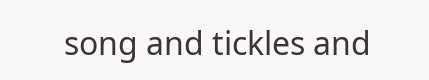song and tickles and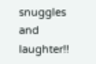snuggles and laughter!!